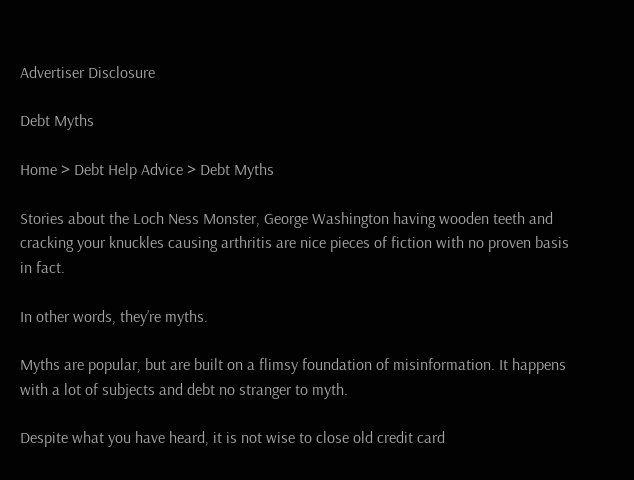Advertiser Disclosure

Debt Myths

Home > Debt Help Advice > Debt Myths

Stories about the Loch Ness Monster, George Washington having wooden teeth and cracking your knuckles causing arthritis are nice pieces of fiction with no proven basis in fact.

In other words, they’re myths.

Myths are popular, but are built on a flimsy foundation of misinformation. It happens with a lot of subjects and debt no stranger to myth.

Despite what you have heard, it is not wise to close old credit card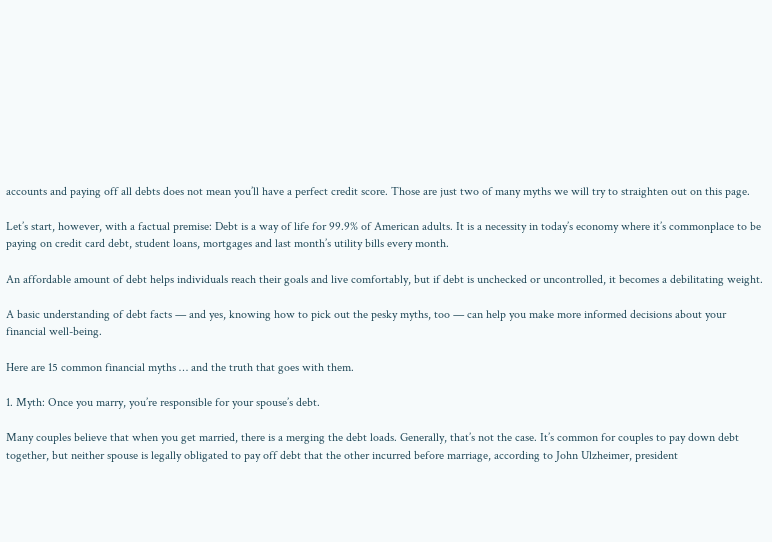accounts and paying off all debts does not mean you’ll have a perfect credit score. Those are just two of many myths we will try to straighten out on this page.

Let’s start, however, with a factual premise: Debt is a way of life for 99.9% of American adults. It is a necessity in today’s economy where it’s commonplace to be paying on credit card debt, student loans, mortgages and last month’s utility bills every month.

An affordable amount of debt helps individuals reach their goals and live comfortably, but if debt is unchecked or uncontrolled, it becomes a debilitating weight.

A basic understanding of debt facts — and yes, knowing how to pick out the pesky myths, too — can help you make more informed decisions about your financial well-being.

Here are 15 common financial myths … and the truth that goes with them.

1. Myth: Once you marry, you’re responsible for your spouse’s debt.

Many couples believe that when you get married, there is a merging the debt loads. Generally, that’s not the case. It’s common for couples to pay down debt together, but neither spouse is legally obligated to pay off debt that the other incurred before marriage, according to John Ulzheimer, president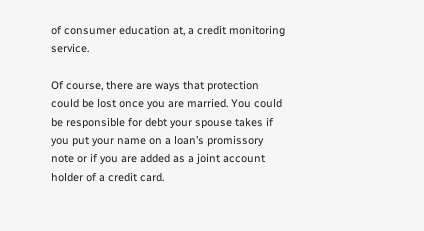of consumer education at, a credit monitoring service.

Of course, there are ways that protection could be lost once you are married. You could be responsible for debt your spouse takes if you put your name on a loan’s promissory note or if you are added as a joint account holder of a credit card.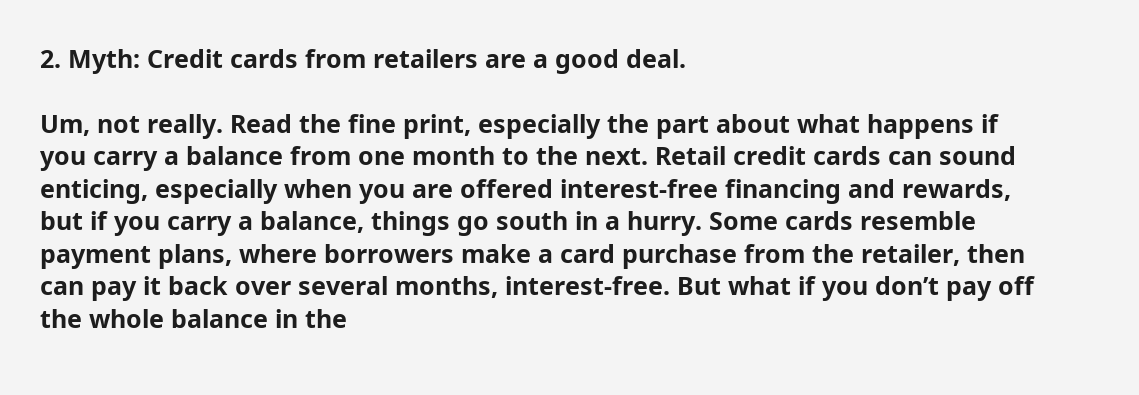2. Myth: Credit cards from retailers are a good deal.

Um, not really. Read the fine print, especially the part about what happens if you carry a balance from one month to the next. Retail credit cards can sound enticing, especially when you are offered interest-free financing and rewards, but if you carry a balance, things go south in a hurry. Some cards resemble payment plans, where borrowers make a card purchase from the retailer, then can pay it back over several months, interest-free. But what if you don’t pay off the whole balance in the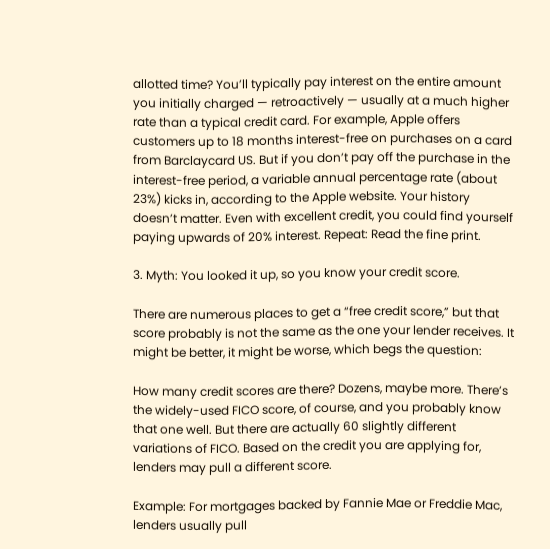allotted time? You’ll typically pay interest on the entire amount you initially charged — retroactively — usually at a much higher rate than a typical credit card. For example, Apple offers customers up to 18 months interest-free on purchases on a card from Barclaycard US. But if you don’t pay off the purchase in the interest-free period, a variable annual percentage rate (about 23%) kicks in, according to the Apple website. Your history doesn’t matter. Even with excellent credit, you could find yourself paying upwards of 20% interest. Repeat: Read the fine print.

3. Myth: You looked it up, so you know your credit score.

There are numerous places to get a “free credit score,” but that score probably is not the same as the one your lender receives. It might be better, it might be worse, which begs the question:

How many credit scores are there? Dozens, maybe more. There’s the widely-used FICO score, of course, and you probably know that one well. But there are actually 60 slightly different variations of FICO. Based on the credit you are applying for, lenders may pull a different score.

Example: For mortgages backed by Fannie Mae or Freddie Mac, lenders usually pull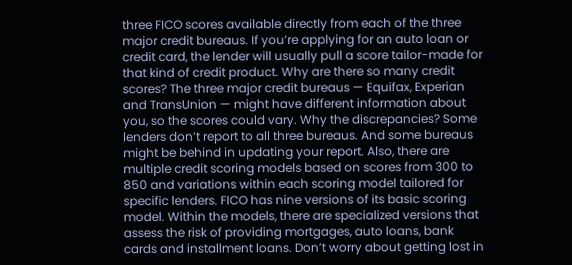three FICO scores available directly from each of the three major credit bureaus. If you’re applying for an auto loan or credit card, the lender will usually pull a score tailor-made for that kind of credit product. Why are there so many credit scores? The three major credit bureaus — Equifax, Experian and TransUnion — might have different information about you, so the scores could vary. Why the discrepancies? Some lenders don’t report to all three bureaus. And some bureaus might be behind in updating your report. Also, there are multiple credit scoring models based on scores from 300 to 850 and variations within each scoring model tailored for specific lenders. FICO has nine versions of its basic scoring model. Within the models, there are specialized versions that assess the risk of providing mortgages, auto loans, bank cards and installment loans. Don’t worry about getting lost in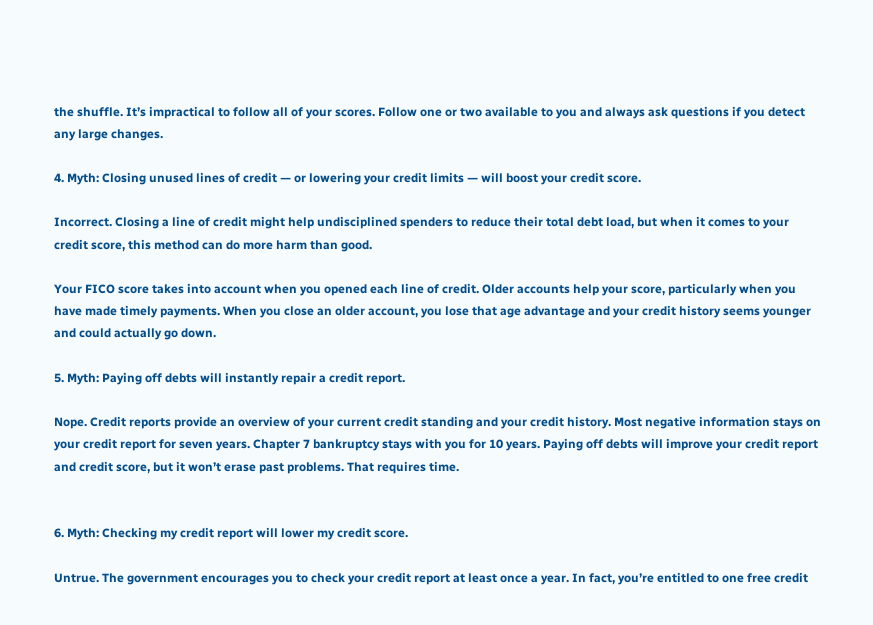the shuffle. It’s impractical to follow all of your scores. Follow one or two available to you and always ask questions if you detect any large changes.

4. Myth: Closing unused lines of credit — or lowering your credit limits — will boost your credit score.

Incorrect. Closing a line of credit might help undisciplined spenders to reduce their total debt load, but when it comes to your credit score, this method can do more harm than good.

Your FICO score takes into account when you opened each line of credit. Older accounts help your score, particularly when you have made timely payments. When you close an older account, you lose that age advantage and your credit history seems younger and could actually go down.

5. Myth: Paying off debts will instantly repair a credit report.

Nope. Credit reports provide an overview of your current credit standing and your credit history. Most negative information stays on your credit report for seven years. Chapter 7 bankruptcy stays with you for 10 years. Paying off debts will improve your credit report and credit score, but it won’t erase past problems. That requires time.


6. Myth: Checking my credit report will lower my credit score.

Untrue. The government encourages you to check your credit report at least once a year. In fact, you’re entitled to one free credit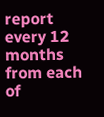report every 12 months from each of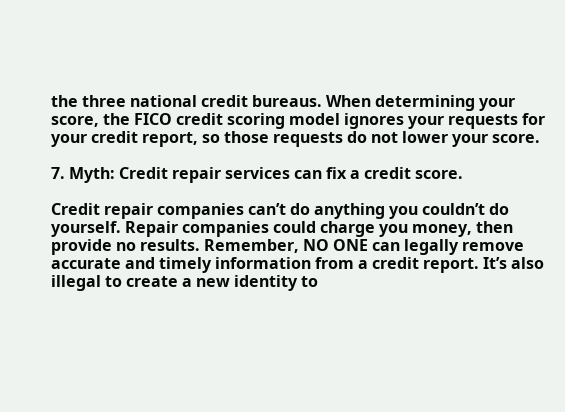the three national credit bureaus. When determining your score, the FICO credit scoring model ignores your requests for your credit report, so those requests do not lower your score.

7. Myth: Credit repair services can fix a credit score.

Credit repair companies can’t do anything you couldn’t do yourself. Repair companies could charge you money, then provide no results. Remember, NO ONE can legally remove accurate and timely information from a credit report. It’s also illegal to create a new identity to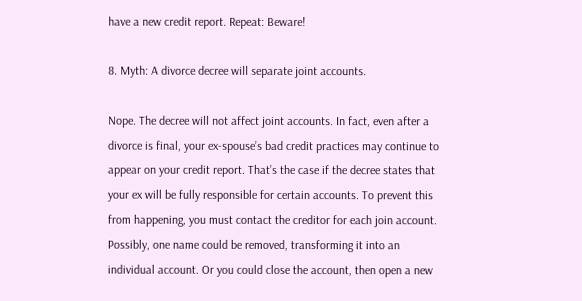have a new credit report. Repeat: Beware!

8. Myth: A divorce decree will separate joint accounts.

Nope. The decree will not affect joint accounts. In fact, even after a divorce is final, your ex-spouse’s bad credit practices may continue to appear on your credit report. That’s the case if the decree states that your ex will be fully responsible for certain accounts. To prevent this from happening, you must contact the creditor for each join account. Possibly, one name could be removed, transforming it into an individual account. Or you could close the account, then open a new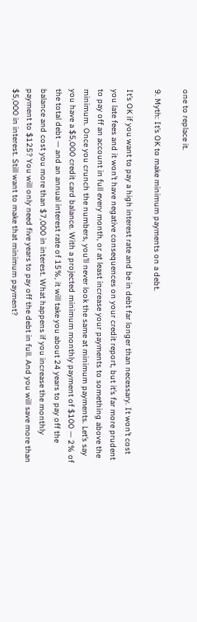one to replace it.

9. Myth: It’s OK to make minimum payments on a debt.

It’s OK if you want to pay a high interest rate and be in debt far longer than necessary. It won’t cost you late fees and it won’t have negative consequences on your credit report, but it’s far more prudent to pay off an account in full every month, or at least increase your payments to something above the minimum. Once you crunch the numbers, you’ll never look the same at minimum payments. Let’s say you have a $5,000 credit card balance. With a projected minimum monthly payment of $100 — 2% of the total debt — and an annual interest rate of 15%, it will take you about 24 years to pay off the balance and cost you more than $7,000 in interest. What happens if you increase the monthly payment to $125? You will only need five years to pay off the debt in full. And you will save more than $5,000 in interest. Still want to make that minimum payment?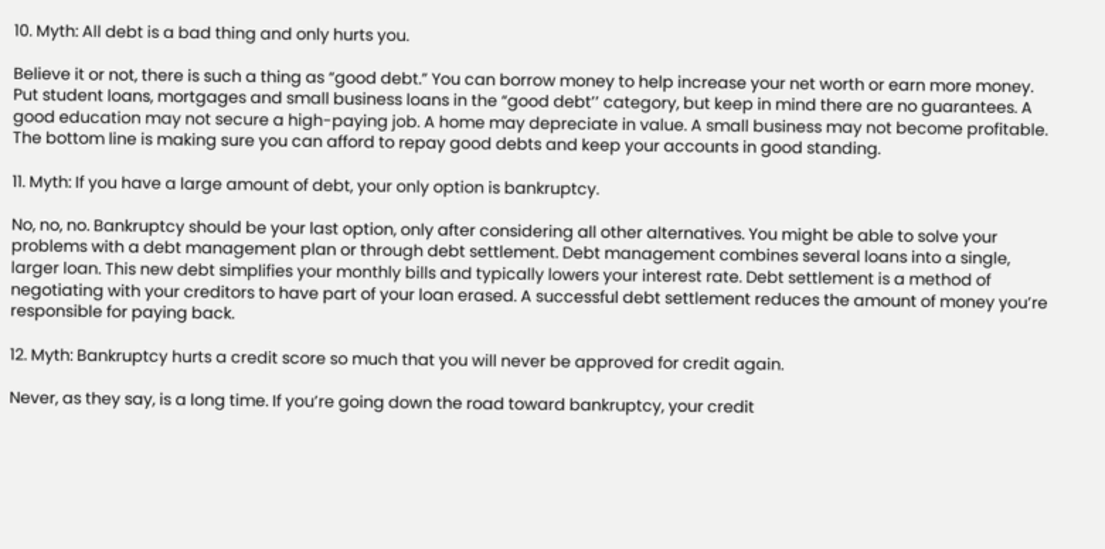10. Myth: All debt is a bad thing and only hurts you.

Believe it or not, there is such a thing as “good debt.” You can borrow money to help increase your net worth or earn more money. Put student loans, mortgages and small business loans in the “good debt’’ category, but keep in mind there are no guarantees. A good education may not secure a high-paying job. A home may depreciate in value. A small business may not become profitable. The bottom line is making sure you can afford to repay good debts and keep your accounts in good standing.

11. Myth: If you have a large amount of debt, your only option is bankruptcy.

No, no, no. Bankruptcy should be your last option, only after considering all other alternatives. You might be able to solve your problems with a debt management plan or through debt settlement. Debt management combines several loans into a single, larger loan. This new debt simplifies your monthly bills and typically lowers your interest rate. Debt settlement is a method of negotiating with your creditors to have part of your loan erased. A successful debt settlement reduces the amount of money you’re responsible for paying back.

12. Myth: Bankruptcy hurts a credit score so much that you will never be approved for credit again.

Never, as they say, is a long time. If you’re going down the road toward bankruptcy, your credit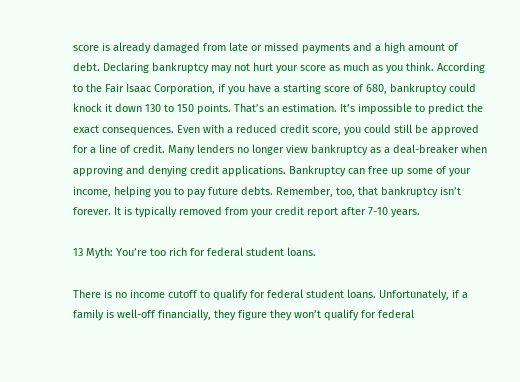score is already damaged from late or missed payments and a high amount of debt. Declaring bankruptcy may not hurt your score as much as you think. According to the Fair Isaac Corporation, if you have a starting score of 680, bankruptcy could knock it down 130 to 150 points. That’s an estimation. It’s impossible to predict the exact consequences. Even with a reduced credit score, you could still be approved for a line of credit. Many lenders no longer view bankruptcy as a deal-breaker when approving and denying credit applications. Bankruptcy can free up some of your income, helping you to pay future debts. Remember, too, that bankruptcy isn’t forever. It is typically removed from your credit report after 7-10 years.

13 Myth: You’re too rich for federal student loans.

There is no income cutoff to qualify for federal student loans. Unfortunately, if a family is well-off financially, they figure they won’t qualify for federal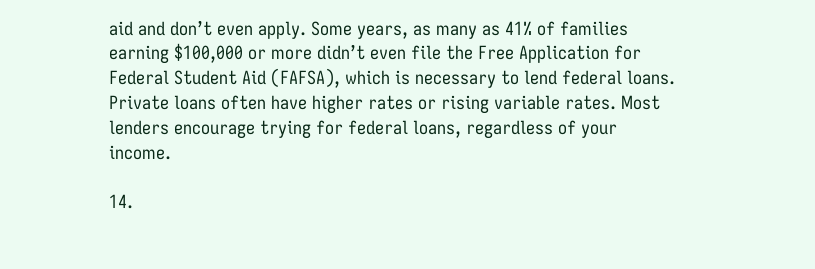aid and don’t even apply. Some years, as many as 41% of families earning $100,000 or more didn’t even file the Free Application for Federal Student Aid (FAFSA), which is necessary to lend federal loans. Private loans often have higher rates or rising variable rates. Most lenders encourage trying for federal loans, regardless of your income.

14.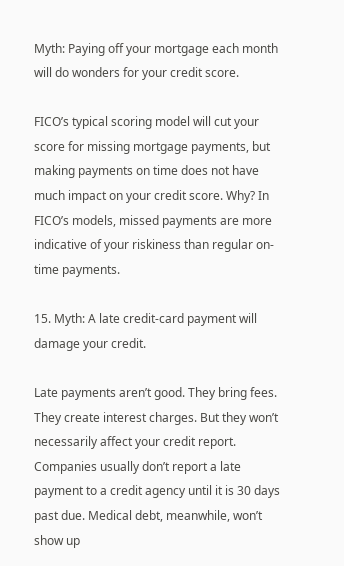Myth: Paying off your mortgage each month will do wonders for your credit score.

FICO’s typical scoring model will cut your score for missing mortgage payments, but making payments on time does not have much impact on your credit score. Why? In FICO’s models, missed payments are more indicative of your riskiness than regular on-time payments.

15. Myth: A late credit-card payment will damage your credit.

Late payments aren’t good. They bring fees. They create interest charges. But they won’t necessarily affect your credit report. Companies usually don’t report a late payment to a credit agency until it is 30 days past due. Medical debt, meanwhile, won’t show up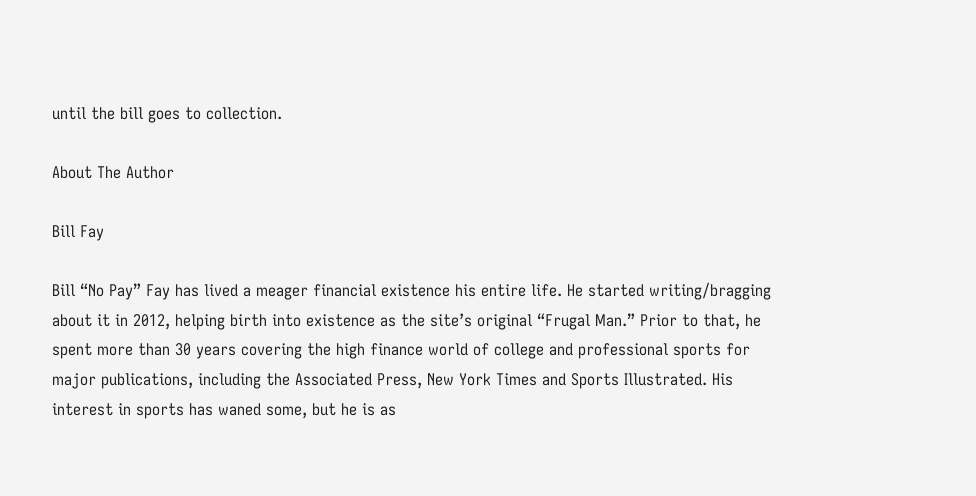until the bill goes to collection.

About The Author

Bill Fay

Bill “No Pay” Fay has lived a meager financial existence his entire life. He started writing/bragging about it in 2012, helping birth into existence as the site’s original “Frugal Man.” Prior to that, he spent more than 30 years covering the high finance world of college and professional sports for major publications, including the Associated Press, New York Times and Sports Illustrated. His interest in sports has waned some, but he is as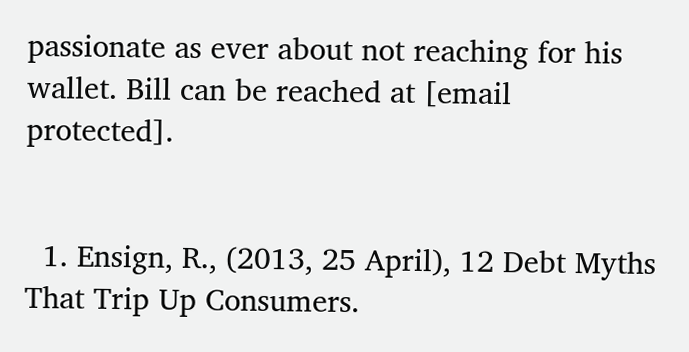passionate as ever about not reaching for his wallet. Bill can be reached at [email protected].


  1. Ensign, R., (2013, 25 April), 12 Debt Myths That Trip Up Consumers.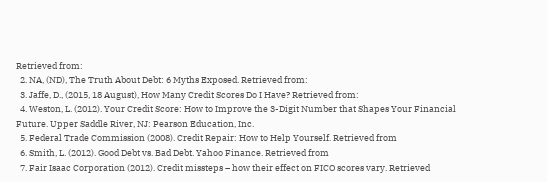Retrieved from:
  2. NA, (ND), The Truth About Debt: 6 Myths Exposed. Retrieved from:
  3. Jaffe, D., (2015, 18 August), How Many Credit Scores Do I Have? Retrieved from:
  4. Weston, L. (2012). Your Credit Score: How to Improve the 3-Digit Number that Shapes Your Financial Future. Upper Saddle River, NJ: Pearson Education, Inc.
  5. Federal Trade Commission (2008). Credit Repair: How to Help Yourself. Retrieved from
  6. Smith, L. (2012). Good Debt vs. Bad Debt. Yahoo Finance. Retrieved from
  7. Fair Isaac Corporation (2012). Credit missteps – how their effect on FICO scores vary. Retrieved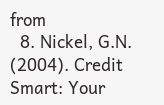from
  8. Nickel, G.N. (2004). Credit Smart: Your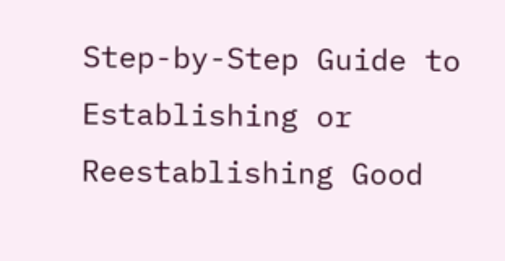Step-by-Step Guide to Establishing or Reestablishing Good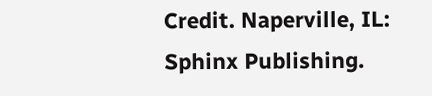Credit. Naperville, IL: Sphinx Publishing.